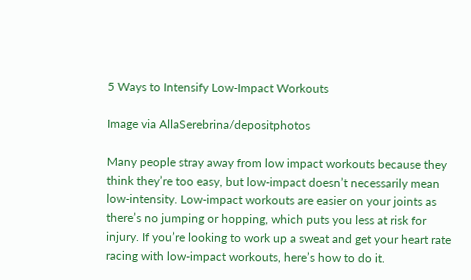5 Ways to Intensify Low-Impact Workouts

Image via AllaSerebrina/depositphotos

Many people stray away from low impact workouts because they think they’re too easy, but low-impact doesn’t necessarily mean low-intensity. Low-impact workouts are easier on your joints as there’s no jumping or hopping, which puts you less at risk for injury. If you’re looking to work up a sweat and get your heart rate racing with low-impact workouts, here’s how to do it.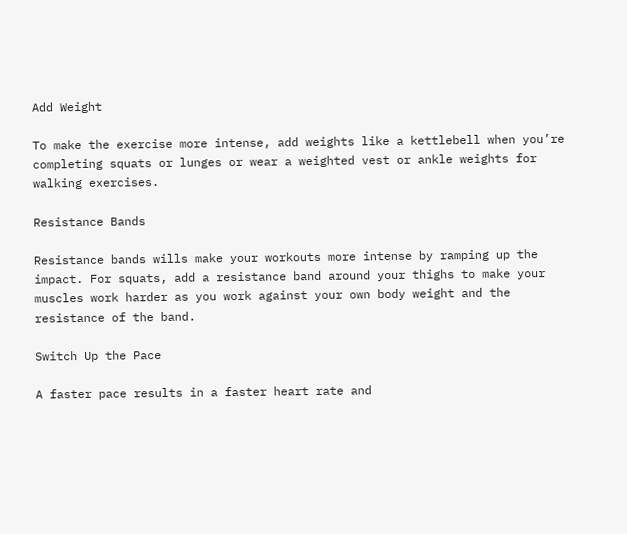Add Weight

To make the exercise more intense, add weights like a kettlebell when you’re completing squats or lunges or wear a weighted vest or ankle weights for walking exercises.

Resistance Bands

Resistance bands wills make your workouts more intense by ramping up the impact. For squats, add a resistance band around your thighs to make your muscles work harder as you work against your own body weight and the resistance of the band.

Switch Up the Pace

A faster pace results in a faster heart rate and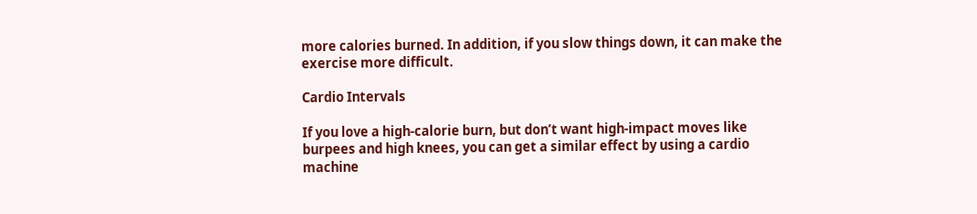more calories burned. In addition, if you slow things down, it can make the exercise more difficult.

Cardio Intervals

If you love a high-calorie burn, but don’t want high-impact moves like burpees and high knees, you can get a similar effect by using a cardio machine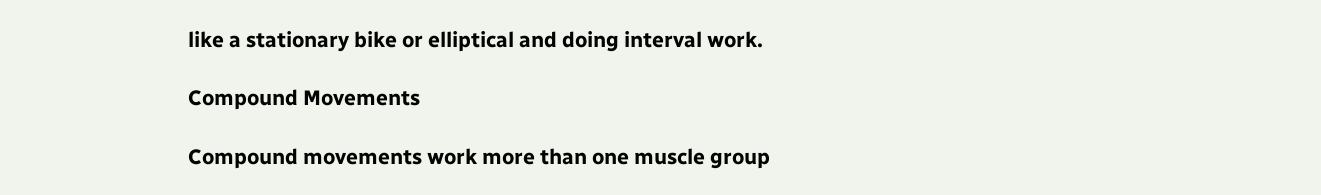like a stationary bike or elliptical and doing interval work.

Compound Movements

Compound movements work more than one muscle group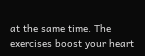at the same time. The exercises boost your heart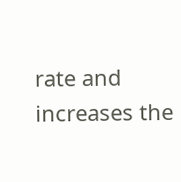rate and increases the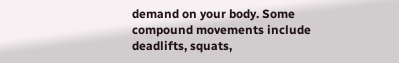demand on your body. Some compound movements include deadlifts, squats,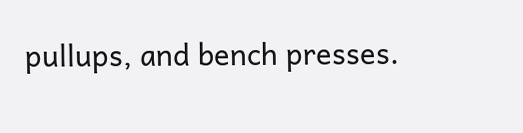pullups, and bench presses.